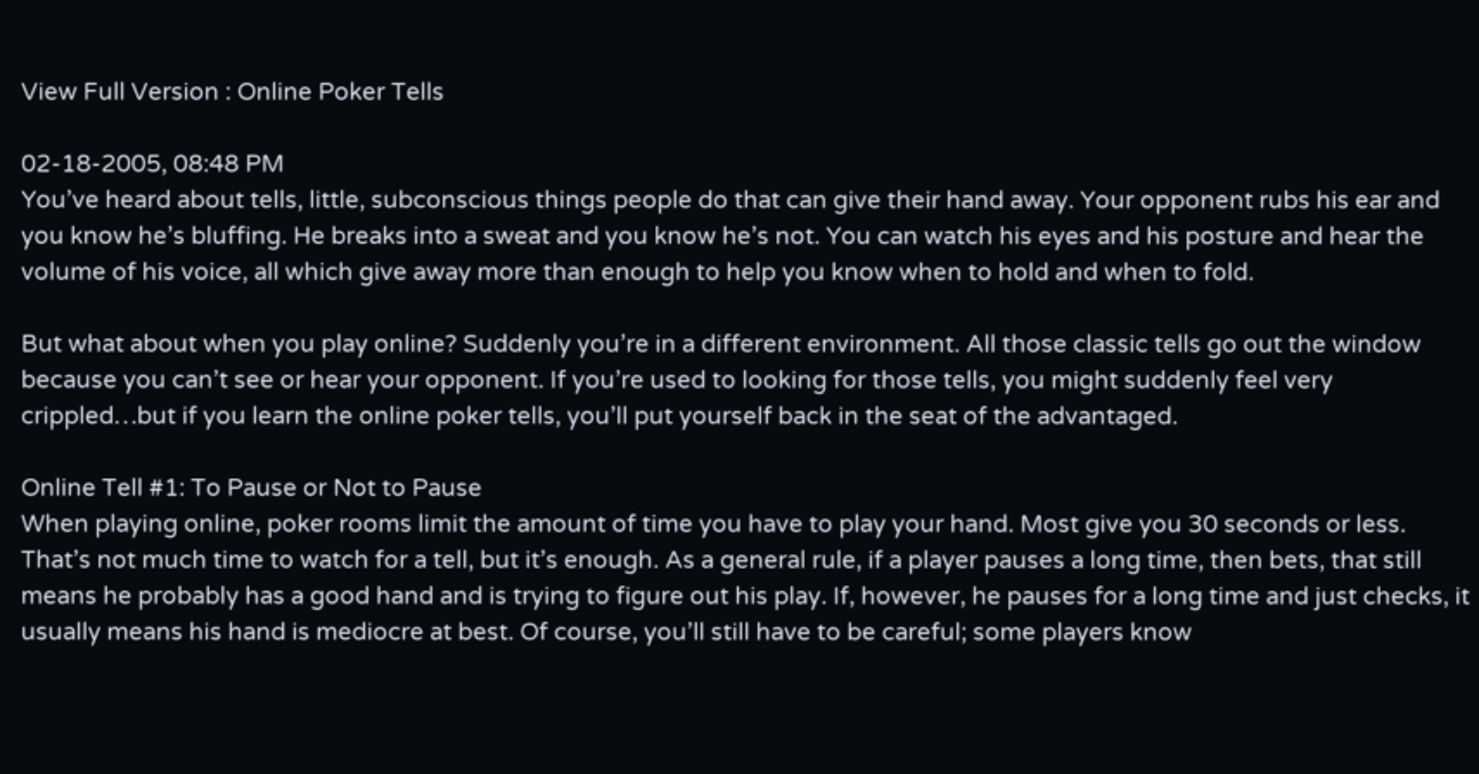View Full Version : Online Poker Tells

02-18-2005, 08:48 PM
You’ve heard about tells, little, subconscious things people do that can give their hand away. Your opponent rubs his ear and you know he’s bluffing. He breaks into a sweat and you know he’s not. You can watch his eyes and his posture and hear the volume of his voice, all which give away more than enough to help you know when to hold and when to fold.

But what about when you play online? Suddenly you’re in a different environment. All those classic tells go out the window because you can’t see or hear your opponent. If you’re used to looking for those tells, you might suddenly feel very crippled…but if you learn the online poker tells, you’ll put yourself back in the seat of the advantaged.

Online Tell #1: To Pause or Not to Pause
When playing online, poker rooms limit the amount of time you have to play your hand. Most give you 30 seconds or less. That’s not much time to watch for a tell, but it’s enough. As a general rule, if a player pauses a long time, then bets, that still means he probably has a good hand and is trying to figure out his play. If, however, he pauses for a long time and just checks, it usually means his hand is mediocre at best. Of course, you’ll still have to be careful; some players know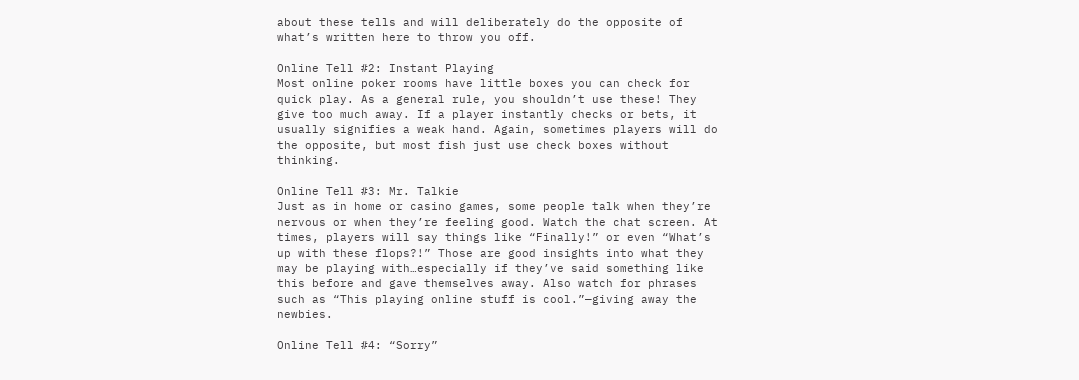about these tells and will deliberately do the opposite of what’s written here to throw you off.

Online Tell #2: Instant Playing
Most online poker rooms have little boxes you can check for quick play. As a general rule, you shouldn’t use these! They give too much away. If a player instantly checks or bets, it usually signifies a weak hand. Again, sometimes players will do the opposite, but most fish just use check boxes without thinking.

Online Tell #3: Mr. Talkie
Just as in home or casino games, some people talk when they’re nervous or when they’re feeling good. Watch the chat screen. At times, players will say things like “Finally!” or even “What’s up with these flops?!” Those are good insights into what they may be playing with…especially if they’ve said something like this before and gave themselves away. Also watch for phrases such as “This playing online stuff is cool.”—giving away the newbies.

Online Tell #4: “Sorry”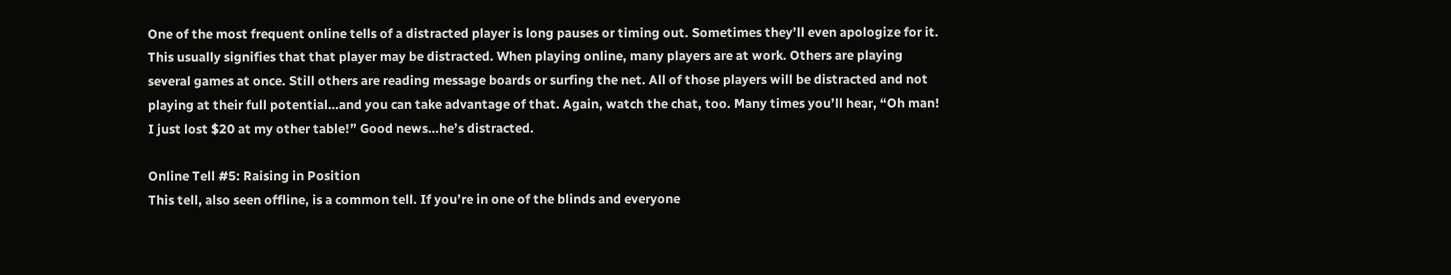One of the most frequent online tells of a distracted player is long pauses or timing out. Sometimes they’ll even apologize for it. This usually signifies that that player may be distracted. When playing online, many players are at work. Others are playing several games at once. Still others are reading message boards or surfing the net. All of those players will be distracted and not playing at their full potential…and you can take advantage of that. Again, watch the chat, too. Many times you’ll hear, “Oh man! I just lost $20 at my other table!” Good news…he’s distracted.

Online Tell #5: Raising in Position
This tell, also seen offline, is a common tell. If you’re in one of the blinds and everyone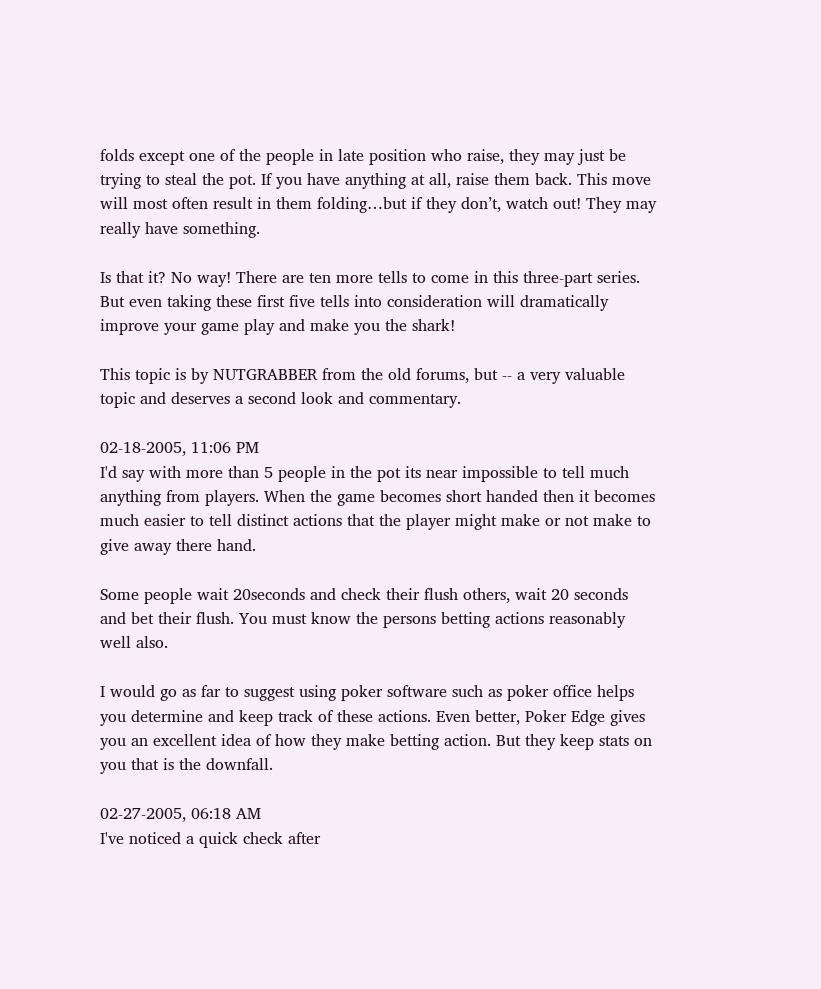folds except one of the people in late position who raise, they may just be trying to steal the pot. If you have anything at all, raise them back. This move will most often result in them folding…but if they don’t, watch out! They may really have something.

Is that it? No way! There are ten more tells to come in this three-part series. But even taking these first five tells into consideration will dramatically improve your game play and make you the shark!

This topic is by NUTGRABBER from the old forums, but -- a very valuable topic and deserves a second look and commentary.

02-18-2005, 11:06 PM
I'd say with more than 5 people in the pot its near impossible to tell much anything from players. When the game becomes short handed then it becomes much easier to tell distinct actions that the player might make or not make to give away there hand.

Some people wait 20seconds and check their flush others, wait 20 seconds and bet their flush. You must know the persons betting actions reasonably well also.

I would go as far to suggest using poker software such as poker office helps you determine and keep track of these actions. Even better, Poker Edge gives you an excellent idea of how they make betting action. But they keep stats on you that is the downfall.

02-27-2005, 06:18 AM
I've noticed a quick check after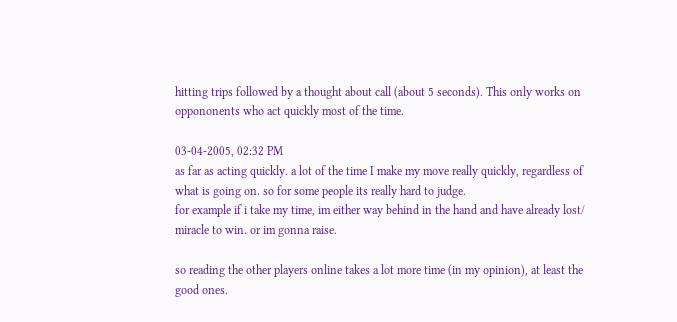hitting trips followed by a thought about call (about 5 seconds). This only works on oppononents who act quickly most of the time.

03-04-2005, 02:32 PM
as far as acting quickly. a lot of the time I make my move really quickly, regardless of what is going on. so for some people its really hard to judge.
for example if i take my time, im either way behind in the hand and have already lost/ miracle to win. or im gonna raise.

so reading the other players online takes a lot more time (in my opinion), at least the good ones.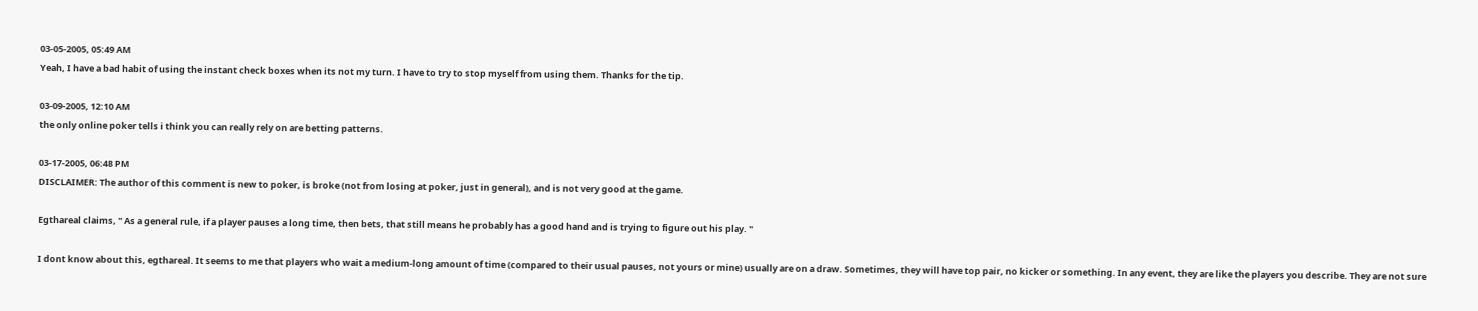03-05-2005, 05:49 AM
Yeah, I have a bad habit of using the instant check boxes when its not my turn. I have to try to stop myself from using them. Thanks for the tip.

03-09-2005, 12:10 AM
the only online poker tells i think you can really rely on are betting patterns.

03-17-2005, 06:48 PM
DISCLAIMER: The author of this comment is new to poker, is broke (not from losing at poker, just in general), and is not very good at the game.

Egthareal claims, " As a general rule, if a player pauses a long time, then bets, that still means he probably has a good hand and is trying to figure out his play. "

I dont know about this, egthareal. It seems to me that players who wait a medium-long amount of time (compared to their usual pauses, not yours or mine) usually are on a draw. Sometimes, they will have top pair, no kicker or something. In any event, they are like the players you describe. They are not sure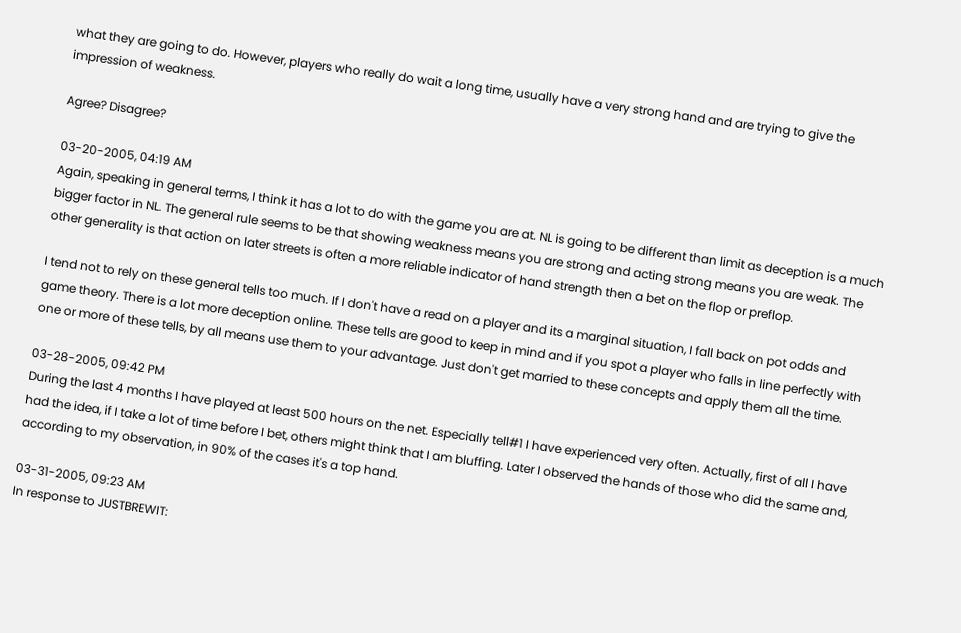what they are going to do. However, players who really do wait a long time, usually have a very strong hand and are trying to give the impression of weakness.

Agree? Disagree?

03-20-2005, 04:19 AM
Again, speaking in general terms, I think it has a lot to do with the game you are at. NL is going to be different than limit as deception is a much bigger factor in NL. The general rule seems to be that showing weakness means you are strong and acting strong means you are weak. The other generality is that action on later streets is often a more reliable indicator of hand strength then a bet on the flop or preflop.

I tend not to rely on these general tells too much. If I don't have a read on a player and its a marginal situation, I fall back on pot odds and game theory. There is a lot more deception online. These tells are good to keep in mind and if you spot a player who falls in line perfectly with one or more of these tells, by all means use them to your advantage. Just don't get married to these concepts and apply them all the time.

03-28-2005, 09:42 PM
During the last 4 months I have played at least 500 hours on the net. Especially tell#1 I have experienced very often. Actually, first of all I have had the idea, if I take a lot of time before I bet, others might think that I am bluffing. Later I observed the hands of those who did the same and, according to my observation, in 90% of the cases it's a top hand.

03-31-2005, 09:23 AM
In response to JUSTBREWIT: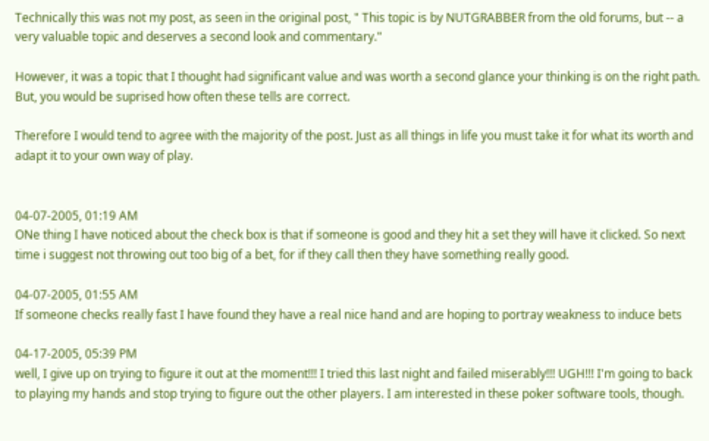Technically this was not my post, as seen in the original post, " This topic is by NUTGRABBER from the old forums, but -- a very valuable topic and deserves a second look and commentary."

However, it was a topic that I thought had significant value and was worth a second glance your thinking is on the right path. But, you would be suprised how often these tells are correct.

Therefore I would tend to agree with the majority of the post. Just as all things in life you must take it for what its worth and adapt it to your own way of play.


04-07-2005, 01:19 AM
ONe thing I have noticed about the check box is that if someone is good and they hit a set they will have it clicked. So next time i suggest not throwing out too big of a bet, for if they call then they have something really good.

04-07-2005, 01:55 AM
If someone checks really fast I have found they have a real nice hand and are hoping to portray weakness to induce bets

04-17-2005, 05:39 PM
well, I give up on trying to figure it out at the moment!!! I tried this last night and failed miserably!!! UGH!!! I'm going to back to playing my hands and stop trying to figure out the other players. I am interested in these poker software tools, though.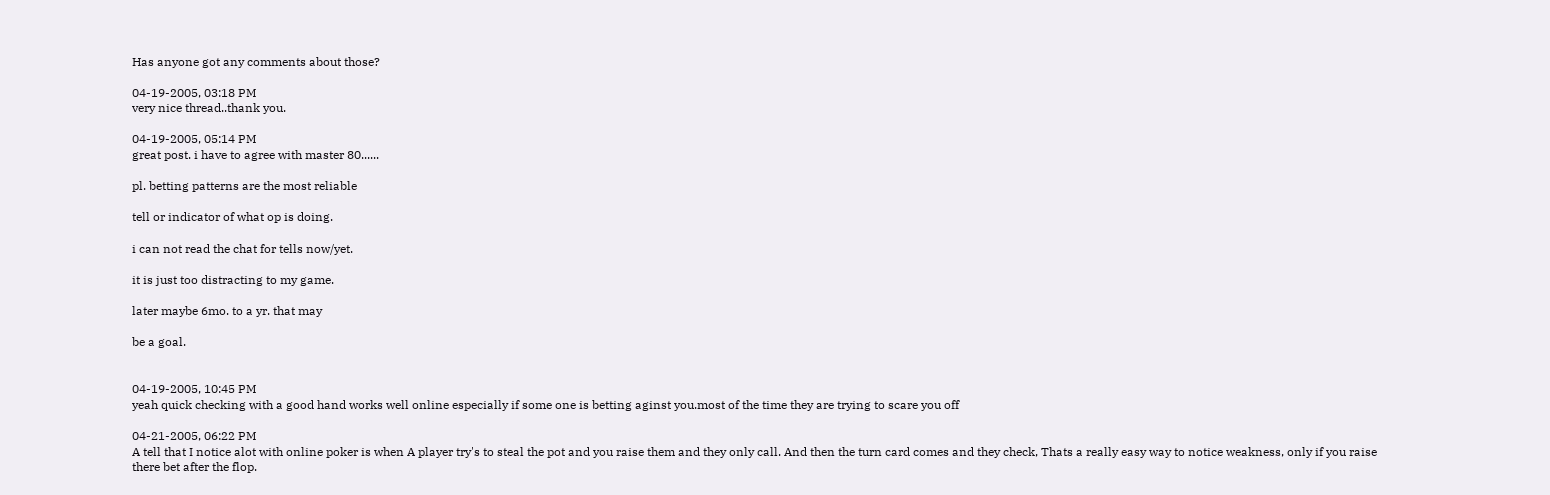Has anyone got any comments about those?

04-19-2005, 03:18 PM
very nice thread..thank you.

04-19-2005, 05:14 PM
great post. i have to agree with master 80......

pl. betting patterns are the most reliable

tell or indicator of what op is doing.

i can not read the chat for tells now/yet.

it is just too distracting to my game.

later maybe 6mo. to a yr. that may

be a goal.


04-19-2005, 10:45 PM
yeah quick checking with a good hand works well online especially if some one is betting aginst you.most of the time they are trying to scare you off

04-21-2005, 06:22 PM
A tell that I notice alot with online poker is when A player try's to steal the pot and you raise them and they only call. And then the turn card comes and they check, Thats a really easy way to notice weakness, only if you raise there bet after the flop.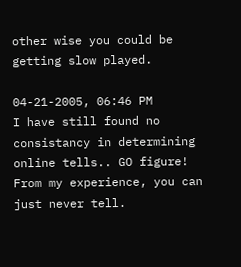other wise you could be getting slow played.

04-21-2005, 06:46 PM
I have still found no consistancy in determining online tells.. GO figure! From my experience, you can just never tell.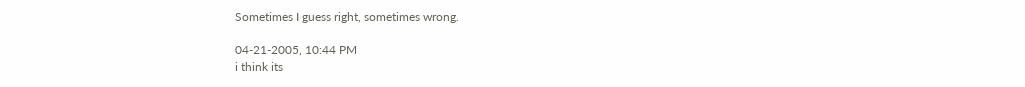Sometimes I guess right, sometimes wrong.

04-21-2005, 10:44 PM
i think its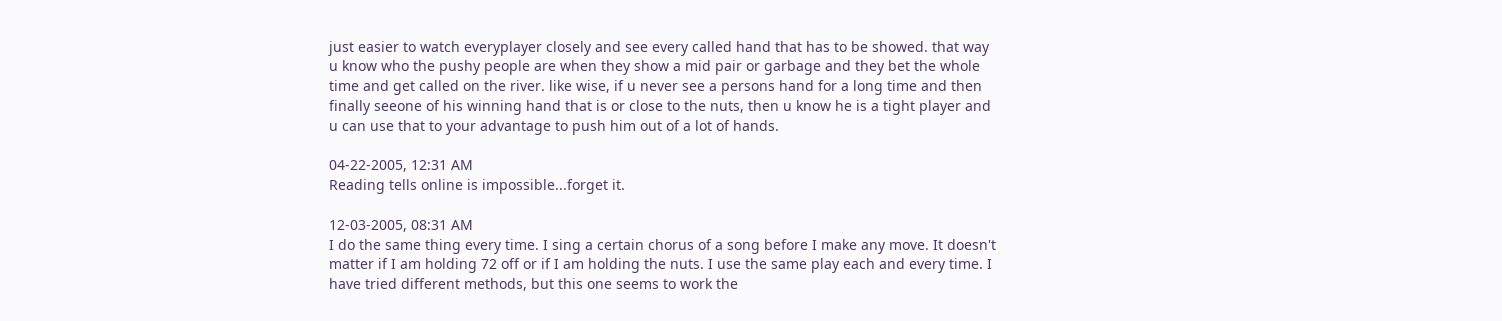just easier to watch everyplayer closely and see every called hand that has to be showed. that way u know who the pushy people are when they show a mid pair or garbage and they bet the whole time and get called on the river. like wise, if u never see a persons hand for a long time and then finally seeone of his winning hand that is or close to the nuts, then u know he is a tight player and u can use that to your advantage to push him out of a lot of hands.

04-22-2005, 12:31 AM
Reading tells online is impossible...forget it.

12-03-2005, 08:31 AM
I do the same thing every time. I sing a certain chorus of a song before I make any move. It doesn't matter if I am holding 72 off or if I am holding the nuts. I use the same play each and every time. I have tried different methods, but this one seems to work the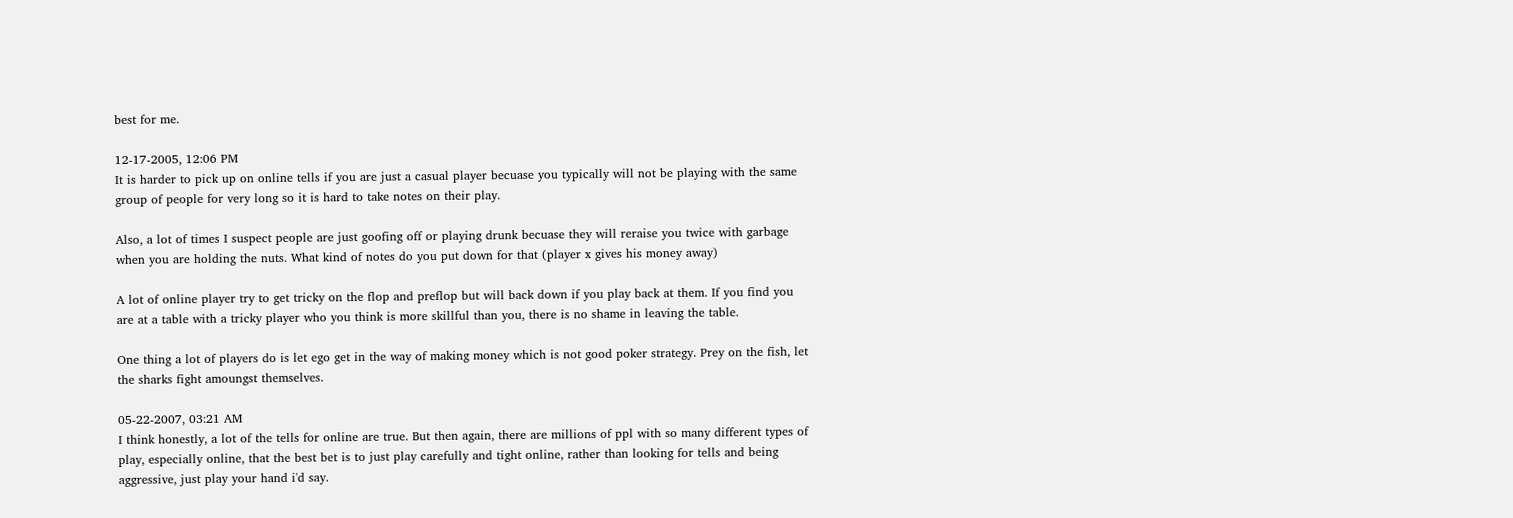best for me.

12-17-2005, 12:06 PM
It is harder to pick up on online tells if you are just a casual player becuase you typically will not be playing with the same group of people for very long so it is hard to take notes on their play.

Also, a lot of times I suspect people are just goofing off or playing drunk becuase they will reraise you twice with garbage when you are holding the nuts. What kind of notes do you put down for that (player x gives his money away)

A lot of online player try to get tricky on the flop and preflop but will back down if you play back at them. If you find you are at a table with a tricky player who you think is more skillful than you, there is no shame in leaving the table.

One thing a lot of players do is let ego get in the way of making money which is not good poker strategy. Prey on the fish, let the sharks fight amoungst themselves.

05-22-2007, 03:21 AM
I think honestly, a lot of the tells for online are true. But then again, there are millions of ppl with so many different types of play, especially online, that the best bet is to just play carefully and tight online, rather than looking for tells and being aggressive, just play your hand i'd say.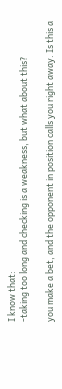I know that:
-taking too long and checking is a weakness, but what about this?

you make a bet, and the opponent in position calls you right away. Is this a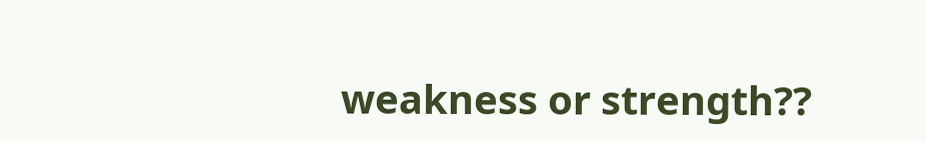weakness or strength??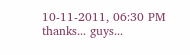10-11-2011, 06:30 PM
thanks... guys...